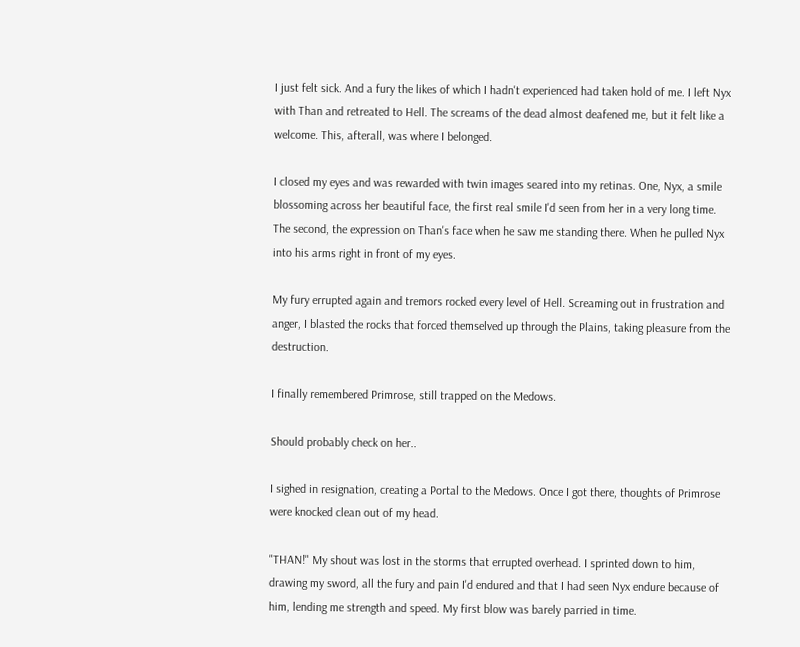I just felt sick. And a fury the likes of which I hadn't experienced had taken hold of me. I left Nyx with Than and retreated to Hell. The screams of the dead almost deafened me, but it felt like a welcome. This, afterall, was where I belonged.

I closed my eyes and was rewarded with twin images seared into my retinas. One, Nyx, a smile blossoming across her beautiful face, the first real smile I'd seen from her in a very long time. The second, the expression on Than's face when he saw me standing there. When he pulled Nyx into his arms right in front of my eyes.

My fury errupted again and tremors rocked every level of Hell. Screaming out in frustration and anger, I blasted the rocks that forced themselved up through the Plains, taking pleasure from the destruction.

I finally remembered Primrose, still trapped on the Medows.

Should probably check on her..

I sighed in resignation, creating a Portal to the Medows. Once I got there, thoughts of Primrose were knocked clean out of my head.

"THAN!" My shout was lost in the storms that errupted overhead. I sprinted down to him, drawing my sword, all the fury and pain I'd endured and that I had seen Nyx endure because of him, lending me strength and speed. My first blow was barely parried in time.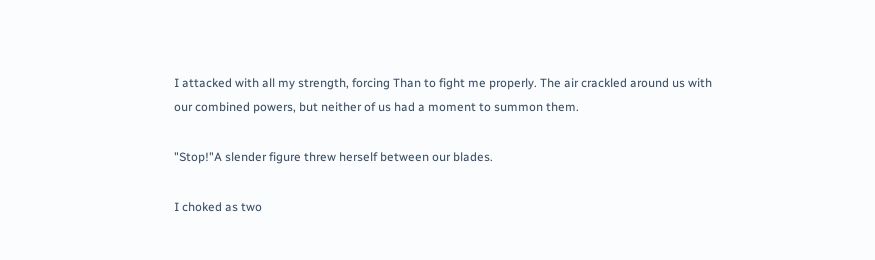I attacked with all my strength, forcing Than to fight me properly. The air crackled around us with our combined powers, but neither of us had a moment to summon them.

"Stop!"A slender figure threw herself between our blades.

I choked as two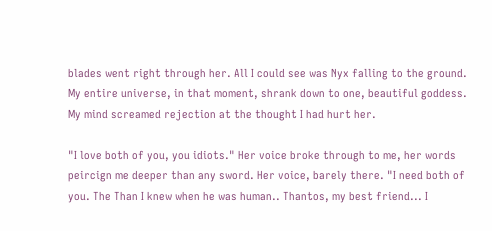blades went right through her. All I could see was Nyx falling to the ground. My entire universe, in that moment, shrank down to one, beautiful goddess. My mind screamed rejection at the thought I had hurt her.

"I love both of you, you idiots." Her voice broke through to me, her words peircign me deeper than any sword. Her voice, barely there. "I need both of you. The Than I knew when he was human.. Thantos, my best friend... I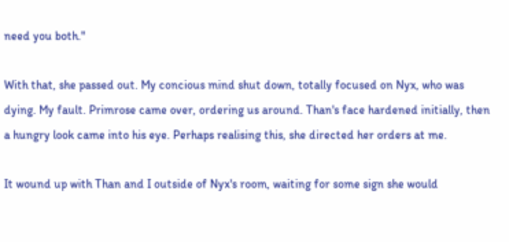need you both."

With that, she passed out. My concious mind shut down, totally focused on Nyx, who was dying. My fault. Primrose came over, ordering us around. Than's face hardened initially, then a hungry look came into his eye. Perhaps realising this, she directed her orders at me.

It wound up with Than and I outside of Nyx's room, waiting for some sign she would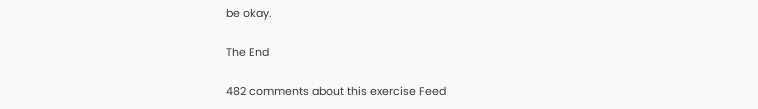be okay.

The End

482 comments about this exercise Feed